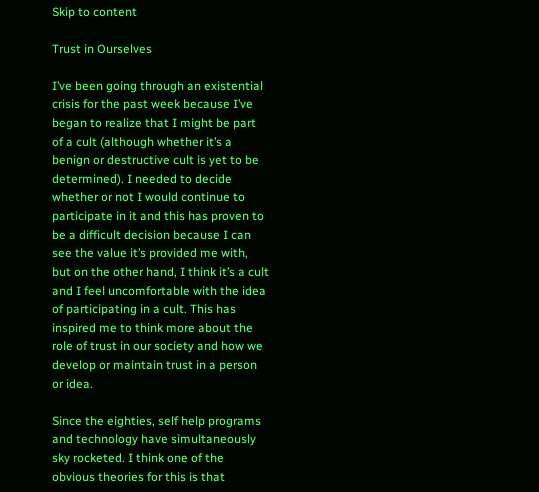Skip to content

Trust in Ourselves

I’ve been going through an existential crisis for the past week because I’ve began to realize that I might be part of a cult (although whether it’s a benign or destructive cult is yet to be determined). I needed to decide whether or not I would continue to participate in it and this has proven to be a difficult decision because I can see the value it’s provided me with, but on the other hand, I think it’s a cult and I feel uncomfortable with the idea of participating in a cult. This has inspired me to think more about the role of trust in our society and how we develop or maintain trust in a person or idea.

Since the eighties, self help programs and technology have simultaneously sky rocketed. I think one of the obvious theories for this is that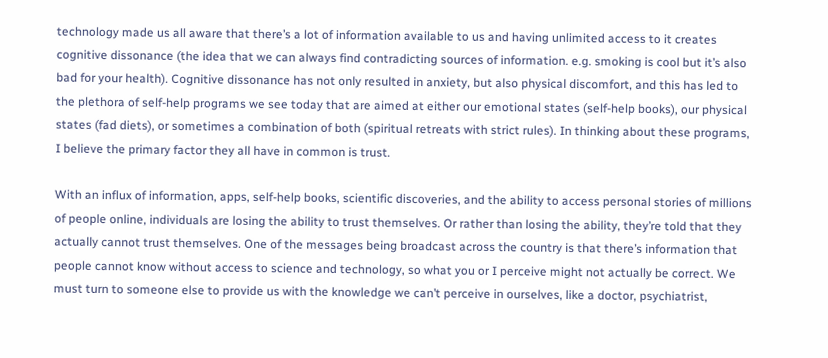technology made us all aware that there’s a lot of information available to us and having unlimited access to it creates cognitive dissonance (the idea that we can always find contradicting sources of information. e.g. smoking is cool but it’s also bad for your health). Cognitive dissonance has not only resulted in anxiety, but also physical discomfort, and this has led to the plethora of self-help programs we see today that are aimed at either our emotional states (self-help books), our physical states (fad diets), or sometimes a combination of both (spiritual retreats with strict rules). In thinking about these programs, I believe the primary factor they all have in common is trust.

With an influx of information, apps, self-help books, scientific discoveries, and the ability to access personal stories of millions of people online, individuals are losing the ability to trust themselves. Or rather than losing the ability, they’re told that they actually cannot trust themselves. One of the messages being broadcast across the country is that there’s information that people cannot know without access to science and technology, so what you or I perceive might not actually be correct. We must turn to someone else to provide us with the knowledge we can’t perceive in ourselves, like a doctor, psychiatrist,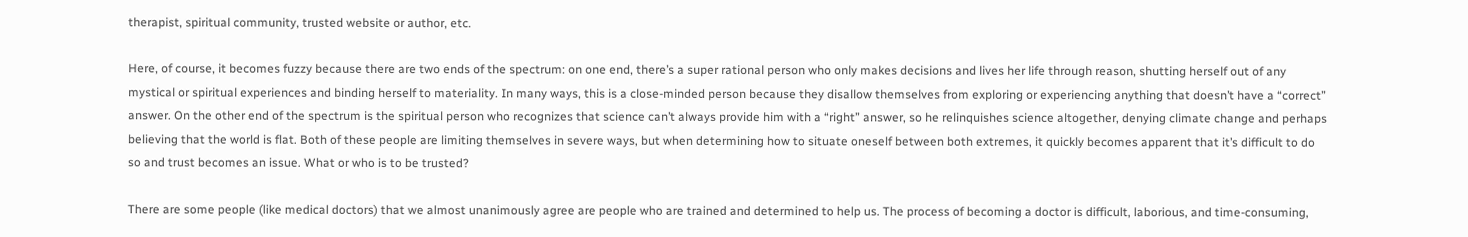therapist, spiritual community, trusted website or author, etc.

Here, of course, it becomes fuzzy because there are two ends of the spectrum: on one end, there’s a super rational person who only makes decisions and lives her life through reason, shutting herself out of any mystical or spiritual experiences and binding herself to materiality. In many ways, this is a close-minded person because they disallow themselves from exploring or experiencing anything that doesn’t have a “correct” answer. On the other end of the spectrum is the spiritual person who recognizes that science can’t always provide him with a “right” answer, so he relinquishes science altogether, denying climate change and perhaps believing that the world is flat. Both of these people are limiting themselves in severe ways, but when determining how to situate oneself between both extremes, it quickly becomes apparent that it’s difficult to do so and trust becomes an issue. What or who is to be trusted?

There are some people (like medical doctors) that we almost unanimously agree are people who are trained and determined to help us. The process of becoming a doctor is difficult, laborious, and time-consuming,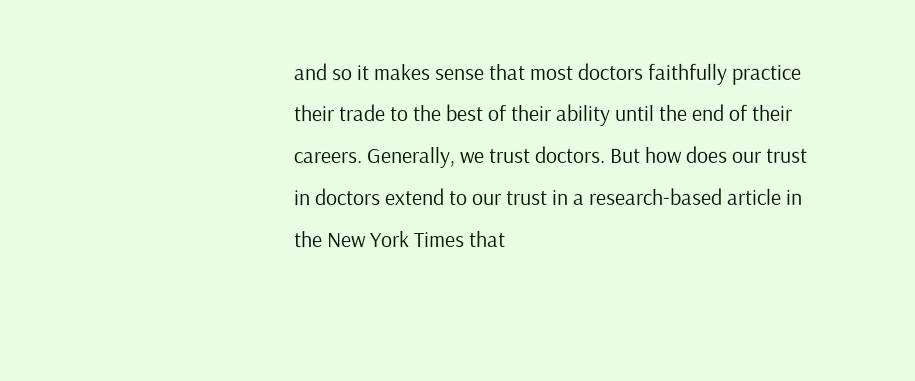and so it makes sense that most doctors faithfully practice their trade to the best of their ability until the end of their careers. Generally, we trust doctors. But how does our trust in doctors extend to our trust in a research-based article in the New York Times that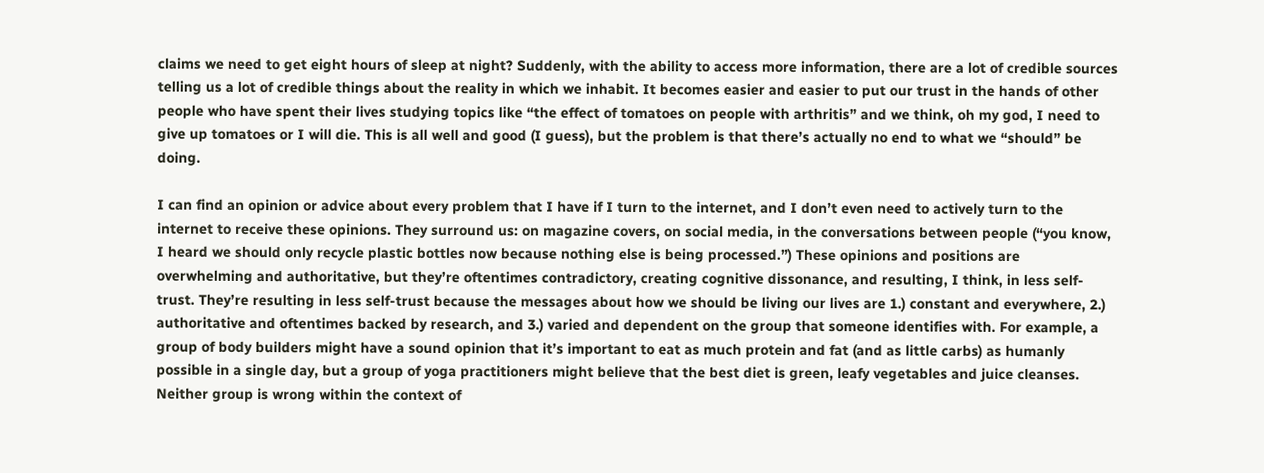claims we need to get eight hours of sleep at night? Suddenly, with the ability to access more information, there are a lot of credible sources telling us a lot of credible things about the reality in which we inhabit. It becomes easier and easier to put our trust in the hands of other people who have spent their lives studying topics like “the effect of tomatoes on people with arthritis” and we think, oh my god, I need to give up tomatoes or I will die. This is all well and good (I guess), but the problem is that there’s actually no end to what we “should” be doing.

I can find an opinion or advice about every problem that I have if I turn to the internet, and I don’t even need to actively turn to the internet to receive these opinions. They surround us: on magazine covers, on social media, in the conversations between people (“you know, I heard we should only recycle plastic bottles now because nothing else is being processed.”) These opinions and positions are overwhelming and authoritative, but they’re oftentimes contradictory, creating cognitive dissonance, and resulting, I think, in less self-trust. They’re resulting in less self-trust because the messages about how we should be living our lives are 1.) constant and everywhere, 2.) authoritative and oftentimes backed by research, and 3.) varied and dependent on the group that someone identifies with. For example, a group of body builders might have a sound opinion that it’s important to eat as much protein and fat (and as little carbs) as humanly possible in a single day, but a group of yoga practitioners might believe that the best diet is green, leafy vegetables and juice cleanses. Neither group is wrong within the context of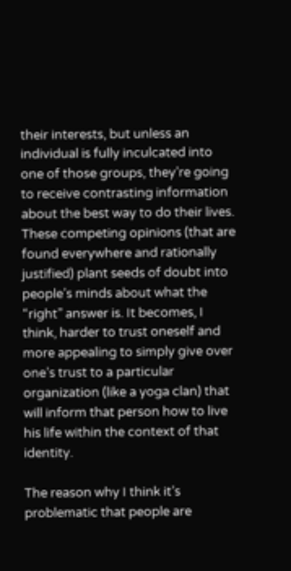their interests, but unless an individual is fully inculcated into one of those groups, they’re going to receive contrasting information about the best way to do their lives. These competing opinions (that are found everywhere and rationally justified) plant seeds of doubt into people’s minds about what the “right” answer is. It becomes, I think, harder to trust oneself and more appealing to simply give over one’s trust to a particular organization (like a yoga clan) that will inform that person how to live his life within the context of that identity.

The reason why I think it’s problematic that people are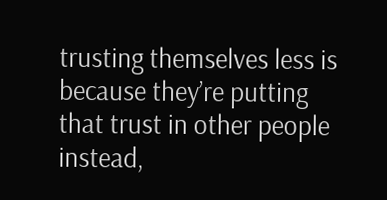trusting themselves less is because they’re putting that trust in other people instead,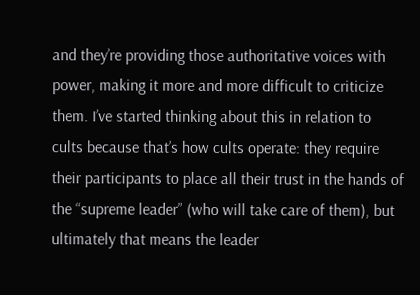and they’re providing those authoritative voices with power, making it more and more difficult to criticize them. I’ve started thinking about this in relation to cults because that’s how cults operate: they require their participants to place all their trust in the hands of the “supreme leader” (who will take care of them), but ultimately that means the leader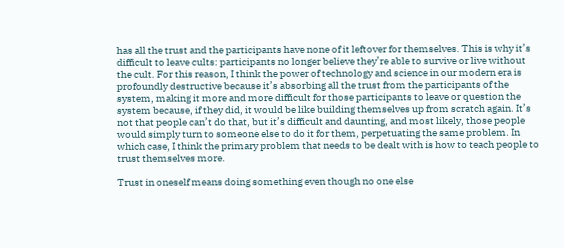has all the trust and the participants have none of it leftover for themselves. This is why it’s difficult to leave cults: participants no longer believe they’re able to survive or live without the cult. For this reason, I think the power of technology and science in our modern era is profoundly destructive because it’s absorbing all the trust from the participants of the system, making it more and more difficult for those participants to leave or question the system because, if they did, it would be like building themselves up from scratch again. It’s not that people can’t do that, but it’s difficult and daunting, and most likely, those people would simply turn to someone else to do it for them, perpetuating the same problem. In which case, I think the primary problem that needs to be dealt with is how to teach people to trust themselves more.

Trust in oneself means doing something even though no one else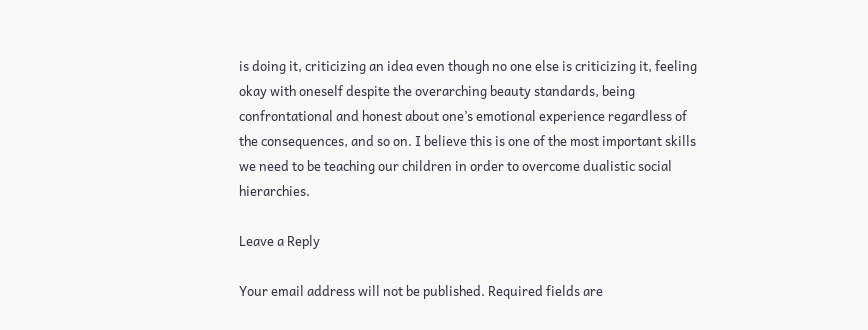is doing it, criticizing an idea even though no one else is criticizing it, feeling okay with oneself despite the overarching beauty standards, being confrontational and honest about one’s emotional experience regardless of the consequences, and so on. I believe this is one of the most important skills we need to be teaching our children in order to overcome dualistic social hierarchies.

Leave a Reply

Your email address will not be published. Required fields are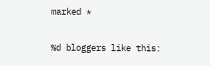marked *

%d bloggers like this: